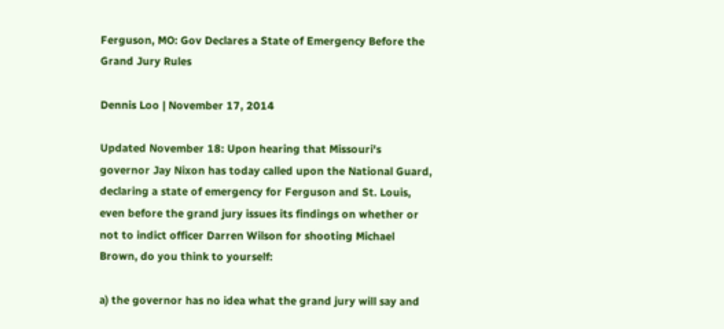Ferguson, MO: Gov Declares a State of Emergency Before the Grand Jury Rules

Dennis Loo | November 17, 2014

Updated November 18: Upon hearing that Missouri's governor Jay Nixon has today called upon the National Guard, declaring a state of emergency for Ferguson and St. Louis, even before the grand jury issues its findings on whether or not to indict officer Darren Wilson for shooting Michael Brown, do you think to yourself:

a) the governor has no idea what the grand jury will say and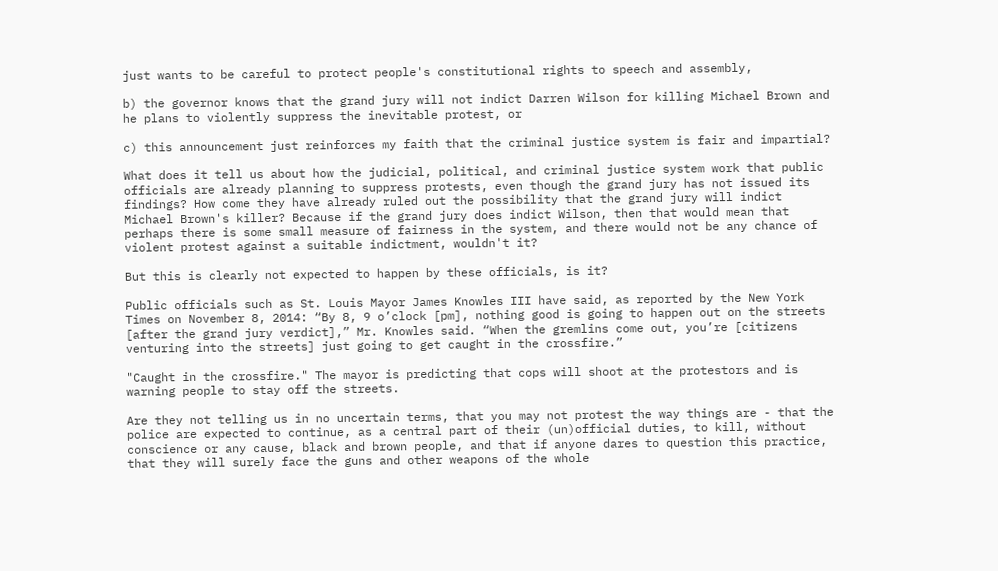just wants to be careful to protect people's constitutional rights to speech and assembly,

b) the governor knows that the grand jury will not indict Darren Wilson for killing Michael Brown and he plans to violently suppress the inevitable protest, or

c) this announcement just reinforces my faith that the criminal justice system is fair and impartial?

What does it tell us about how the judicial, political, and criminal justice system work that public officials are already planning to suppress protests, even though the grand jury has not issued its findings? How come they have already ruled out the possibility that the grand jury will indict Michael Brown's killer? Because if the grand jury does indict Wilson, then that would mean that perhaps there is some small measure of fairness in the system, and there would not be any chance of violent protest against a suitable indictment, wouldn't it?

But this is clearly not expected to happen by these officials, is it?

Public officials such as St. Louis Mayor James Knowles III have said, as reported by the New York Times on November 8, 2014: “By 8, 9 o’clock [pm], nothing good is going to happen out on the streets [after the grand jury verdict],” Mr. Knowles said. “When the gremlins come out, you’re [citizens venturing into the streets] just going to get caught in the crossfire.”

"Caught in the crossfire." The mayor is predicting that cops will shoot at the protestors and is warning people to stay off the streets.

Are they not telling us in no uncertain terms, that you may not protest the way things are - that the police are expected to continue, as a central part of their (un)official duties, to kill, without conscience or any cause, black and brown people, and that if anyone dares to question this practice, that they will surely face the guns and other weapons of the whole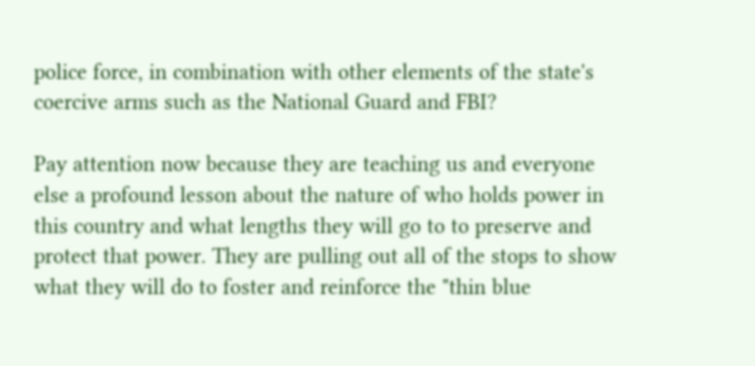police force, in combination with other elements of the state's coercive arms such as the National Guard and FBI?

Pay attention now because they are teaching us and everyone else a profound lesson about the nature of who holds power in this country and what lengths they will go to to preserve and protect that power. They are pulling out all of the stops to show what they will do to foster and reinforce the "thin blue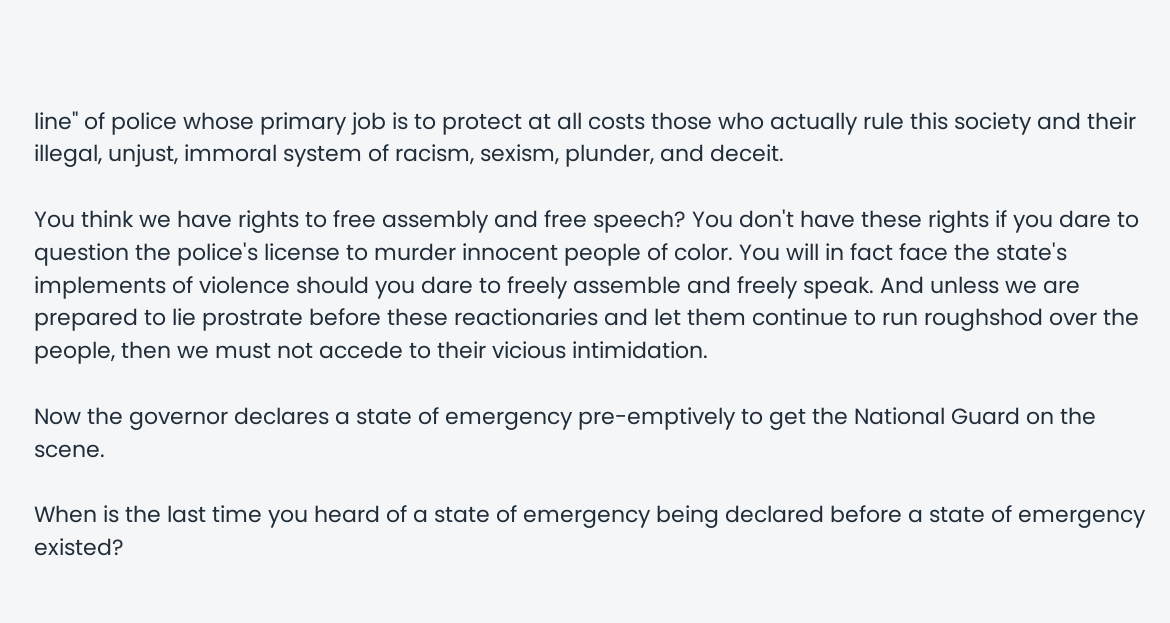line" of police whose primary job is to protect at all costs those who actually rule this society and their illegal, unjust, immoral system of racism, sexism, plunder, and deceit.

You think we have rights to free assembly and free speech? You don't have these rights if you dare to question the police's license to murder innocent people of color. You will in fact face the state's implements of violence should you dare to freely assemble and freely speak. And unless we are prepared to lie prostrate before these reactionaries and let them continue to run roughshod over the people, then we must not accede to their vicious intimidation.

Now the governor declares a state of emergency pre-emptively to get the National Guard on the scene.

When is the last time you heard of a state of emergency being declared before a state of emergency existed?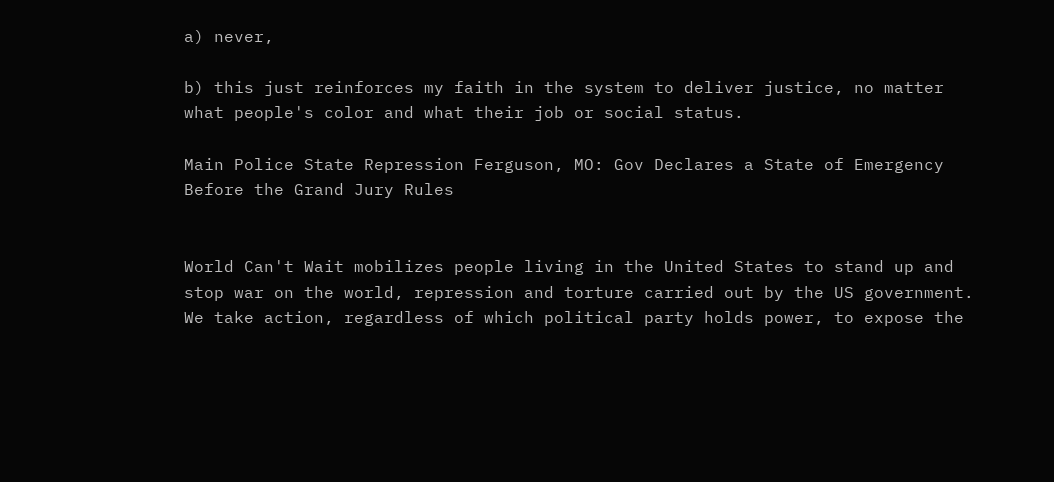a) never,

b) this just reinforces my faith in the system to deliver justice, no matter what people's color and what their job or social status.

Main Police State Repression Ferguson, MO: Gov Declares a State of Emergency Before the Grand Jury Rules


World Can't Wait mobilizes people living in the United States to stand up and stop war on the world, repression and torture carried out by the US government. We take action, regardless of which political party holds power, to expose the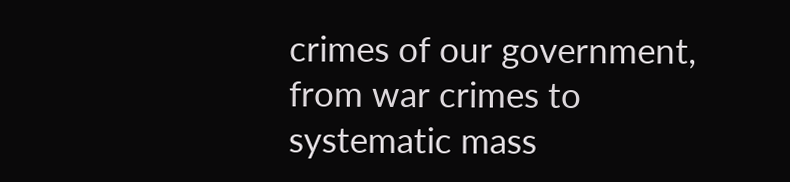crimes of our government, from war crimes to systematic mass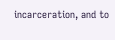incarceration, and to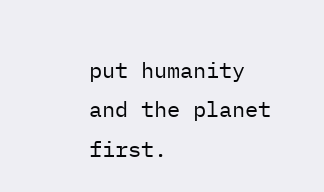put humanity and the planet first.